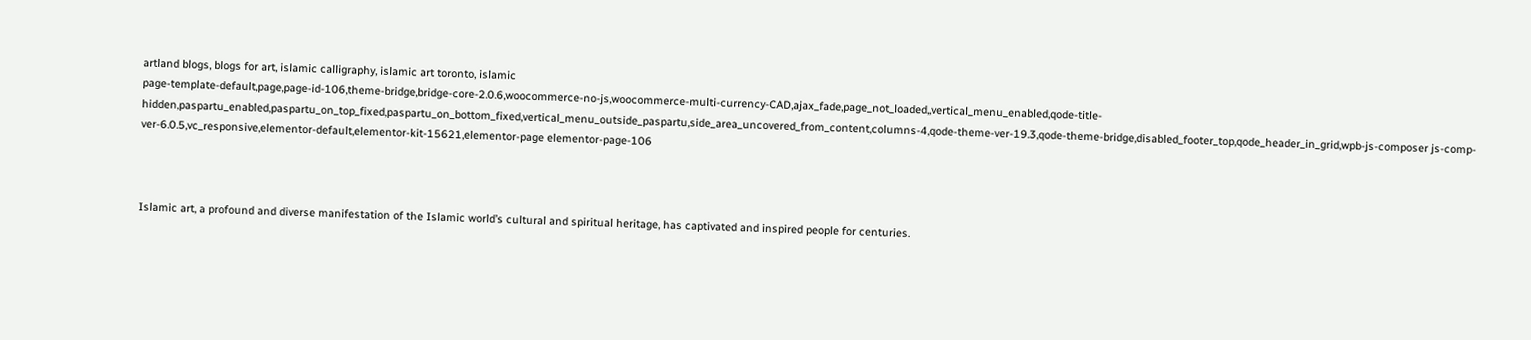artland blogs, blogs for art, islamic calligraphy, islamic art toronto, islamic
page-template-default,page,page-id-106,theme-bridge,bridge-core-2.0.6,woocommerce-no-js,woocommerce-multi-currency-CAD,ajax_fade,page_not_loaded,,vertical_menu_enabled,qode-title-hidden,paspartu_enabled,paspartu_on_top_fixed,paspartu_on_bottom_fixed,vertical_menu_outside_paspartu,side_area_uncovered_from_content,columns-4,qode-theme-ver-19.3,qode-theme-bridge,disabled_footer_top,qode_header_in_grid,wpb-js-composer js-comp-ver-6.0.5,vc_responsive,elementor-default,elementor-kit-15621,elementor-page elementor-page-106



Islamic art, a profound and diverse manifestation of the Islamic world’s cultural and spiritual heritage, has captivated and inspired people for centuries.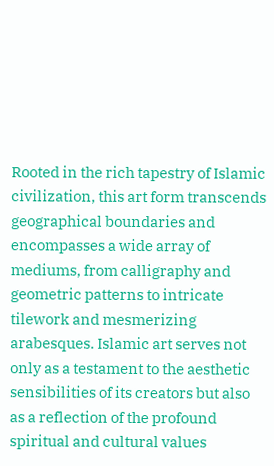Rooted in the rich tapestry of Islamic civilization, this art form transcends geographical boundaries and encompasses a wide array of mediums, from calligraphy and geometric patterns to intricate tilework and mesmerizing arabesques. Islamic art serves not only as a testament to the aesthetic sensibilities of its creators but also as a reflection of the profound spiritual and cultural values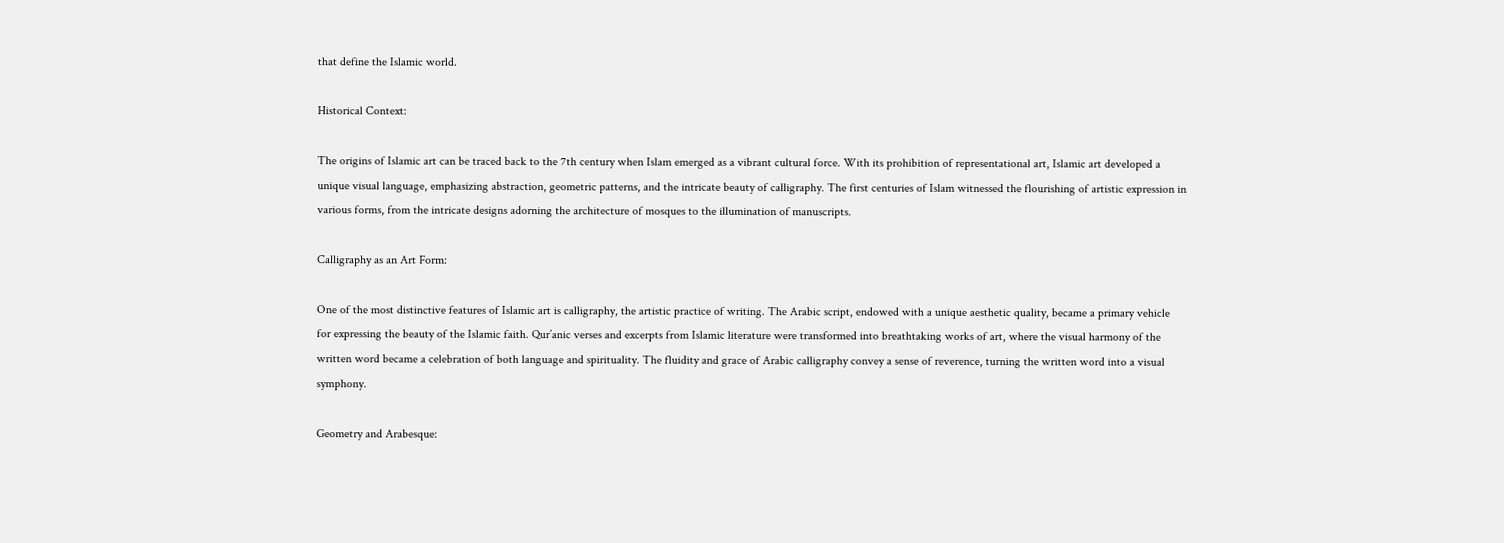that define the Islamic world.

Historical Context:

The origins of Islamic art can be traced back to the 7th century when Islam emerged as a vibrant cultural force. With its prohibition of representational art, Islamic art developed a unique visual language, emphasizing abstraction, geometric patterns, and the intricate beauty of calligraphy. The first centuries of Islam witnessed the flourishing of artistic expression in various forms, from the intricate designs adorning the architecture of mosques to the illumination of manuscripts.

Calligraphy as an Art Form:

One of the most distinctive features of Islamic art is calligraphy, the artistic practice of writing. The Arabic script, endowed with a unique aesthetic quality, became a primary vehicle for expressing the beauty of the Islamic faith. Qur’anic verses and excerpts from Islamic literature were transformed into breathtaking works of art, where the visual harmony of the written word became a celebration of both language and spirituality. The fluidity and grace of Arabic calligraphy convey a sense of reverence, turning the written word into a visual symphony.

Geometry and Arabesque: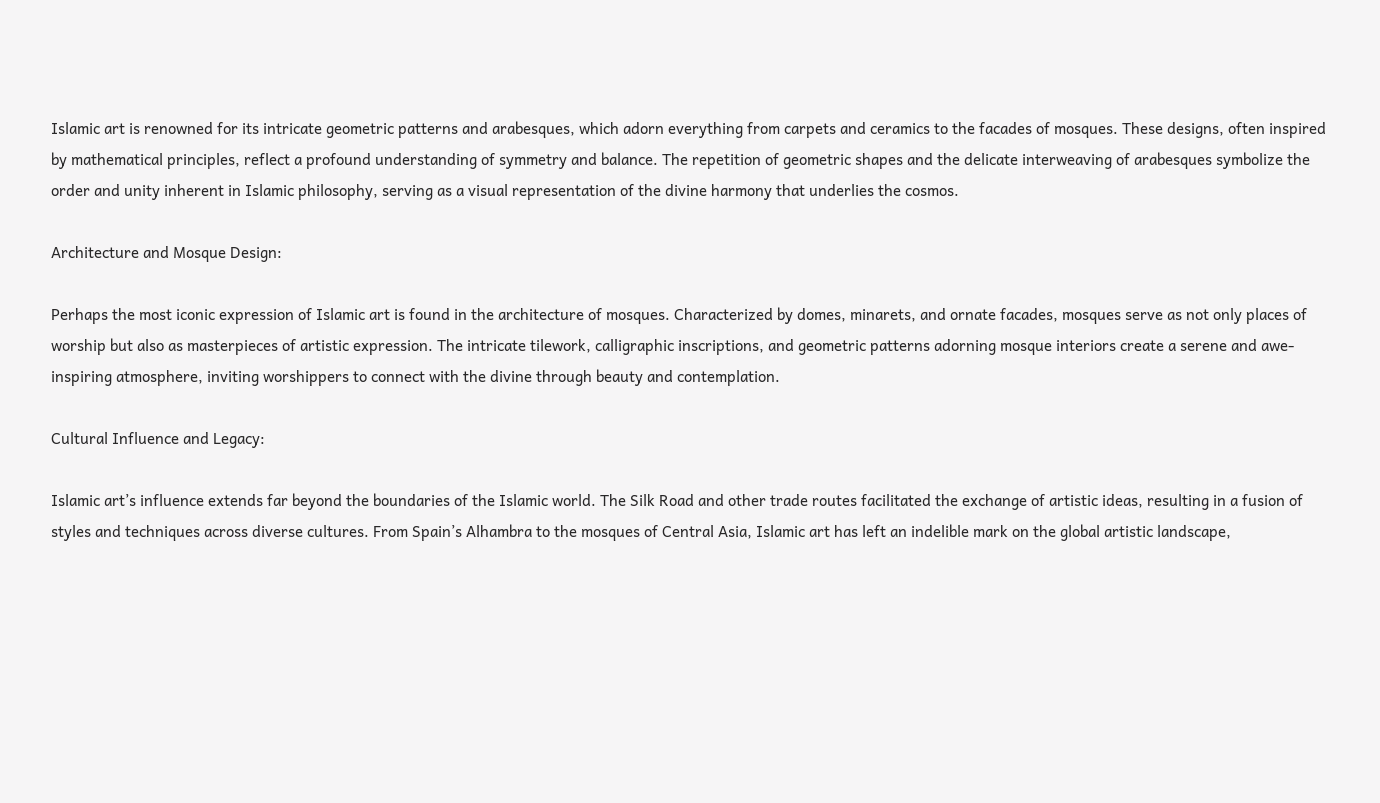Islamic art is renowned for its intricate geometric patterns and arabesques, which adorn everything from carpets and ceramics to the facades of mosques. These designs, often inspired by mathematical principles, reflect a profound understanding of symmetry and balance. The repetition of geometric shapes and the delicate interweaving of arabesques symbolize the order and unity inherent in Islamic philosophy, serving as a visual representation of the divine harmony that underlies the cosmos.

Architecture and Mosque Design:

Perhaps the most iconic expression of Islamic art is found in the architecture of mosques. Characterized by domes, minarets, and ornate facades, mosques serve as not only places of worship but also as masterpieces of artistic expression. The intricate tilework, calligraphic inscriptions, and geometric patterns adorning mosque interiors create a serene and awe-inspiring atmosphere, inviting worshippers to connect with the divine through beauty and contemplation.

Cultural Influence and Legacy:

Islamic art’s influence extends far beyond the boundaries of the Islamic world. The Silk Road and other trade routes facilitated the exchange of artistic ideas, resulting in a fusion of styles and techniques across diverse cultures. From Spain’s Alhambra to the mosques of Central Asia, Islamic art has left an indelible mark on the global artistic landscape,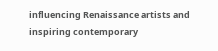influencing Renaissance artists and inspiring contemporary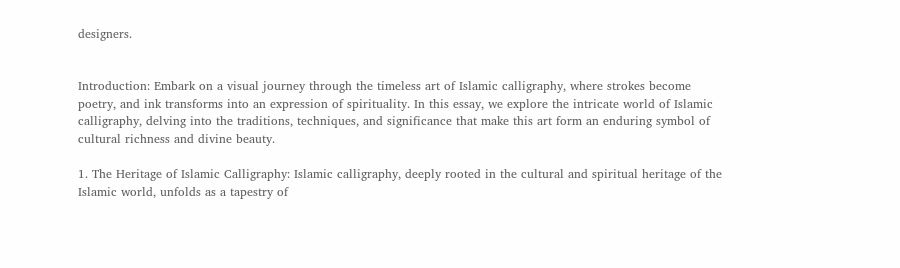designers.


Introduction: Embark on a visual journey through the timeless art of Islamic calligraphy, where strokes become poetry, and ink transforms into an expression of spirituality. In this essay, we explore the intricate world of Islamic calligraphy, delving into the traditions, techniques, and significance that make this art form an enduring symbol of cultural richness and divine beauty.

1. The Heritage of Islamic Calligraphy: Islamic calligraphy, deeply rooted in the cultural and spiritual heritage of the Islamic world, unfolds as a tapestry of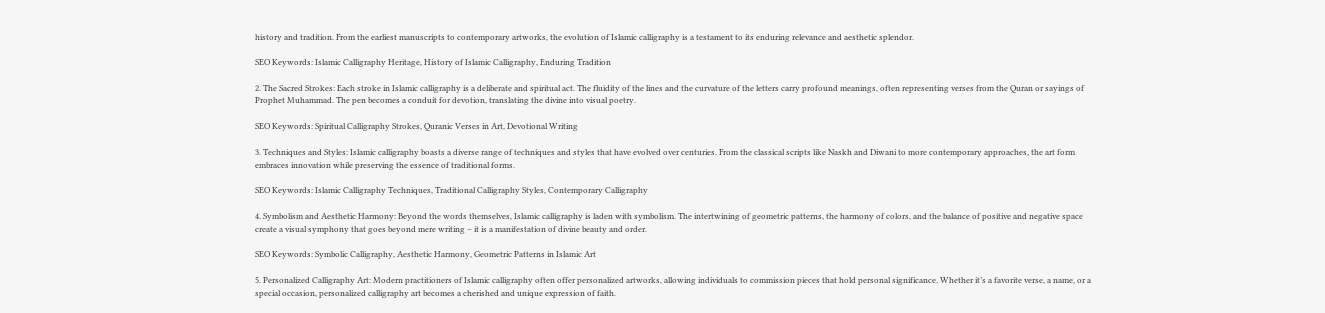history and tradition. From the earliest manuscripts to contemporary artworks, the evolution of Islamic calligraphy is a testament to its enduring relevance and aesthetic splendor.

SEO Keywords: Islamic Calligraphy Heritage, History of Islamic Calligraphy, Enduring Tradition

2. The Sacred Strokes: Each stroke in Islamic calligraphy is a deliberate and spiritual act. The fluidity of the lines and the curvature of the letters carry profound meanings, often representing verses from the Quran or sayings of Prophet Muhammad. The pen becomes a conduit for devotion, translating the divine into visual poetry.

SEO Keywords: Spiritual Calligraphy Strokes, Quranic Verses in Art, Devotional Writing

3. Techniques and Styles: Islamic calligraphy boasts a diverse range of techniques and styles that have evolved over centuries. From the classical scripts like Naskh and Diwani to more contemporary approaches, the art form embraces innovation while preserving the essence of traditional forms.

SEO Keywords: Islamic Calligraphy Techniques, Traditional Calligraphy Styles, Contemporary Calligraphy

4. Symbolism and Aesthetic Harmony: Beyond the words themselves, Islamic calligraphy is laden with symbolism. The intertwining of geometric patterns, the harmony of colors, and the balance of positive and negative space create a visual symphony that goes beyond mere writing – it is a manifestation of divine beauty and order.

SEO Keywords: Symbolic Calligraphy, Aesthetic Harmony, Geometric Patterns in Islamic Art

5. Personalized Calligraphy Art: Modern practitioners of Islamic calligraphy often offer personalized artworks, allowing individuals to commission pieces that hold personal significance. Whether it’s a favorite verse, a name, or a special occasion, personalized calligraphy art becomes a cherished and unique expression of faith.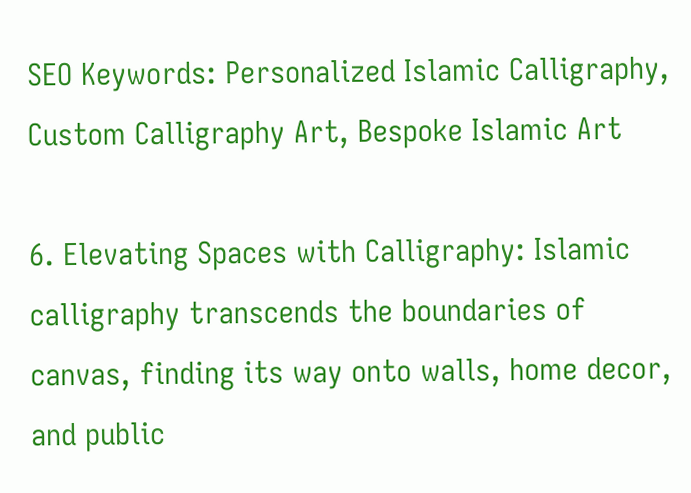SEO Keywords: Personalized Islamic Calligraphy, Custom Calligraphy Art, Bespoke Islamic Art

6. Elevating Spaces with Calligraphy: Islamic calligraphy transcends the boundaries of canvas, finding its way onto walls, home decor, and public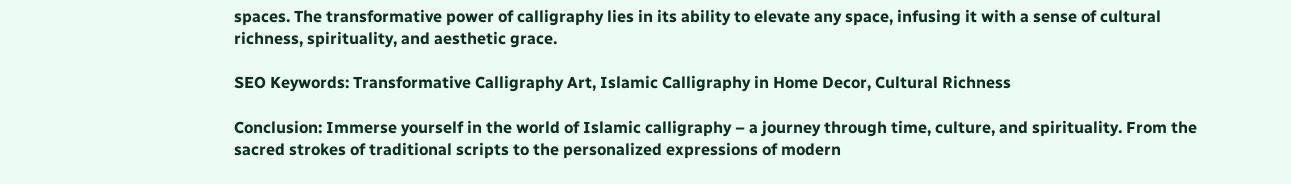spaces. The transformative power of calligraphy lies in its ability to elevate any space, infusing it with a sense of cultural richness, spirituality, and aesthetic grace.

SEO Keywords: Transformative Calligraphy Art, Islamic Calligraphy in Home Decor, Cultural Richness

Conclusion: Immerse yourself in the world of Islamic calligraphy – a journey through time, culture, and spirituality. From the sacred strokes of traditional scripts to the personalized expressions of modern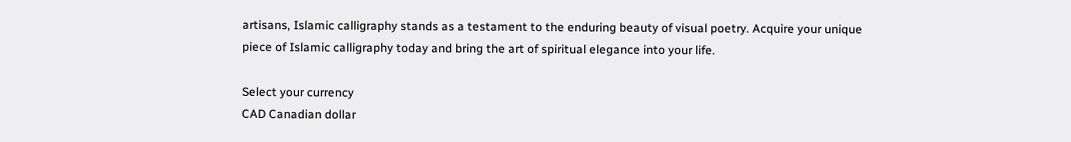artisans, Islamic calligraphy stands as a testament to the enduring beauty of visual poetry. Acquire your unique piece of Islamic calligraphy today and bring the art of spiritual elegance into your life.

Select your currency
CAD Canadian dollar